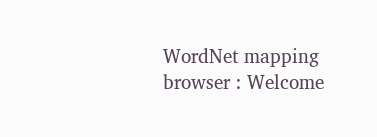WordNet mapping browser : Welcome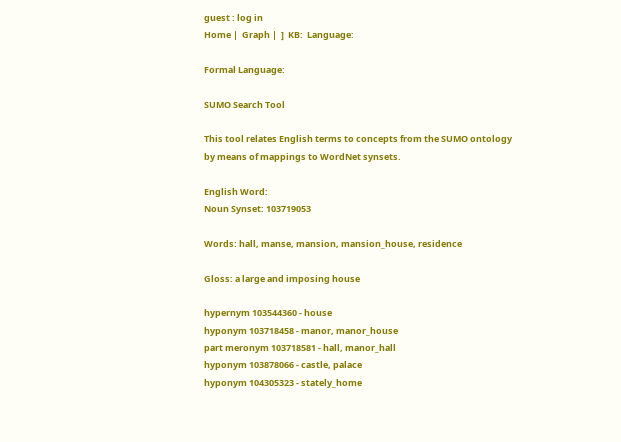guest : log in
Home |  Graph |  ]  KB:  Language:

Formal Language:

SUMO Search Tool

This tool relates English terms to concepts from the SUMO ontology by means of mappings to WordNet synsets.

English Word:
Noun Synset: 103719053

Words: hall, manse, mansion, mansion_house, residence

Gloss: a large and imposing house

hypernym 103544360 - house
hyponym 103718458 - manor, manor_house
part meronym 103718581 - hall, manor_hall
hyponym 103878066 - castle, palace
hyponym 104305323 - stately_home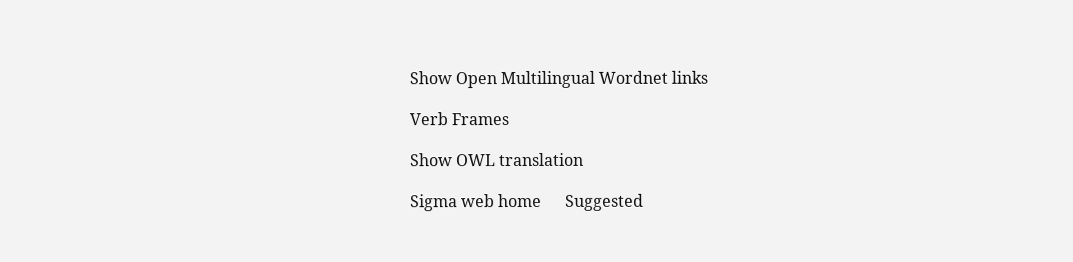Show Open Multilingual Wordnet links

Verb Frames

Show OWL translation

Sigma web home      Suggested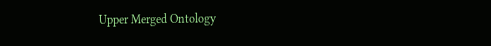Upper Merged Ontology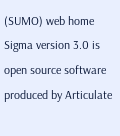(SUMO) web home
Sigma version 3.0 is open source software produced by Articulate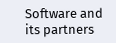Software and its partners